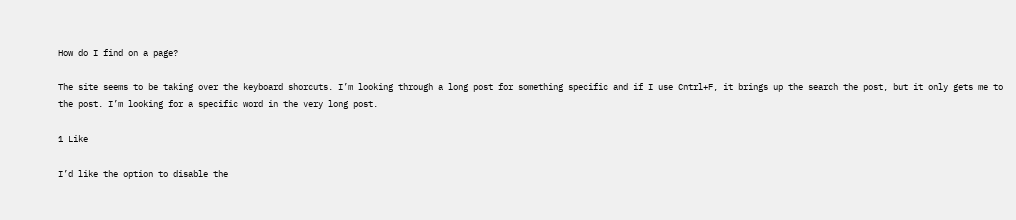How do I find on a page?

The site seems to be taking over the keyboard shorcuts. I’m looking through a long post for something specific and if I use Cntrl+F, it brings up the search the post, but it only gets me to the post. I’m looking for a specific word in the very long post.

1 Like

I’d like the option to disable the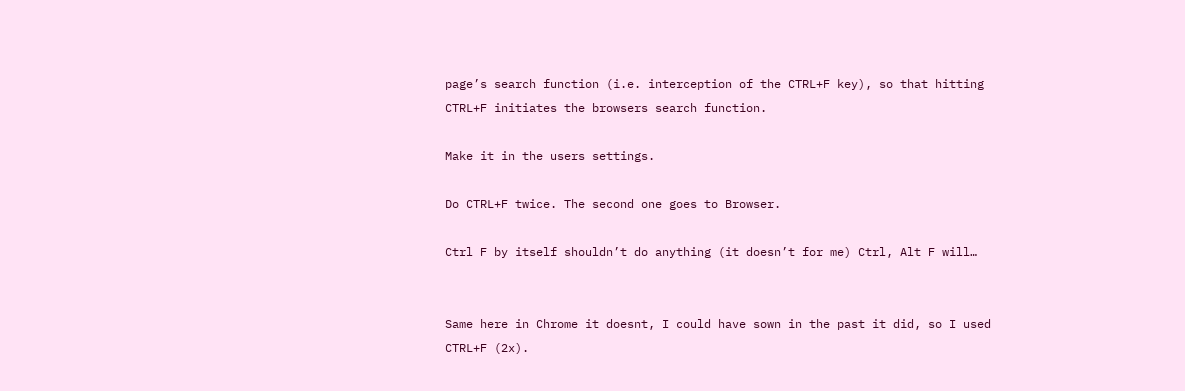page’s search function (i.e. interception of the CTRL+F key), so that hitting CTRL+F initiates the browsers search function.

Make it in the users settings.

Do CTRL+F twice. The second one goes to Browser.

Ctrl F by itself shouldn’t do anything (it doesn’t for me) Ctrl, Alt F will…


Same here in Chrome it doesnt, I could have sown in the past it did, so I used CTRL+F (2x).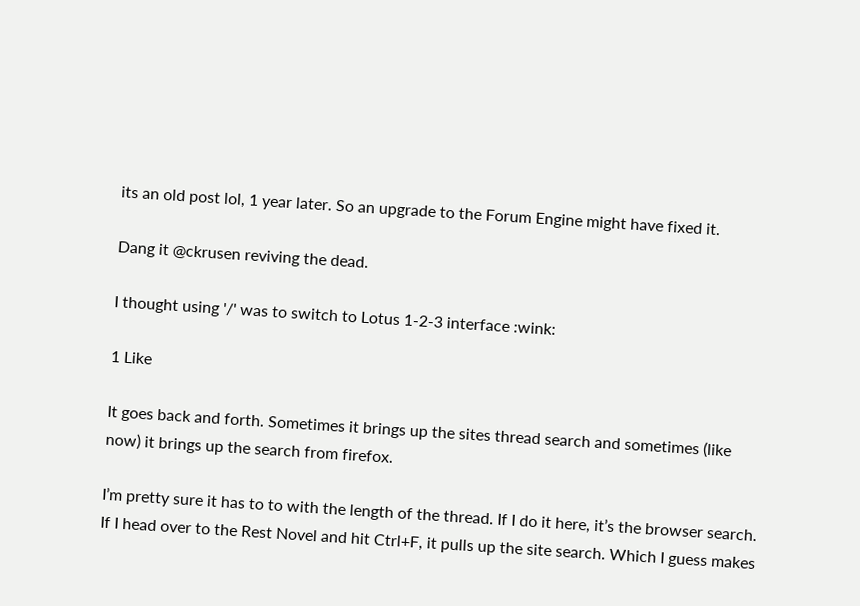its an old post lol, 1 year later. So an upgrade to the Forum Engine might have fixed it.

Dang it @ckrusen reviving the dead.

I thought using '/' was to switch to Lotus 1-2-3 interface :wink:

1 Like

It goes back and forth. Sometimes it brings up the sites thread search and sometimes (like now) it brings up the search from firefox.

I’m pretty sure it has to to with the length of the thread. If I do it here, it’s the browser search. If I head over to the Rest Novel and hit Ctrl+F, it pulls up the site search. Which I guess makes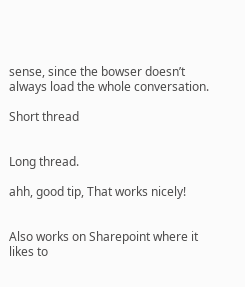sense, since the bowser doesn’t always load the whole conversation.

Short thread


Long thread.

ahh, good tip, That works nicely!


Also works on Sharepoint where it likes to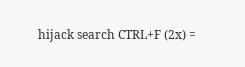hijack search CTRL+F (2x) =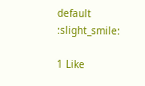default :slight_smile:

1 Like